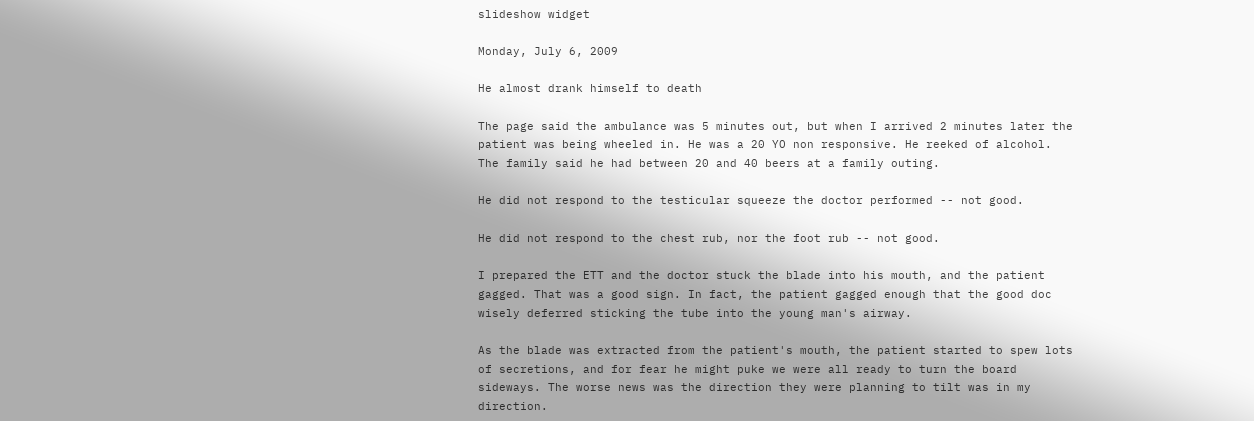slideshow widget

Monday, July 6, 2009

He almost drank himself to death

The page said the ambulance was 5 minutes out, but when I arrived 2 minutes later the patient was being wheeled in. He was a 20 YO non responsive. He reeked of alcohol. The family said he had between 20 and 40 beers at a family outing.

He did not respond to the testicular squeeze the doctor performed -- not good.

He did not respond to the chest rub, nor the foot rub -- not good.

I prepared the ETT and the doctor stuck the blade into his mouth, and the patient gagged. That was a good sign. In fact, the patient gagged enough that the good doc wisely deferred sticking the tube into the young man's airway.

As the blade was extracted from the patient's mouth, the patient started to spew lots of secretions, and for fear he might puke we were all ready to turn the board sideways. The worse news was the direction they were planning to tilt was in my direction.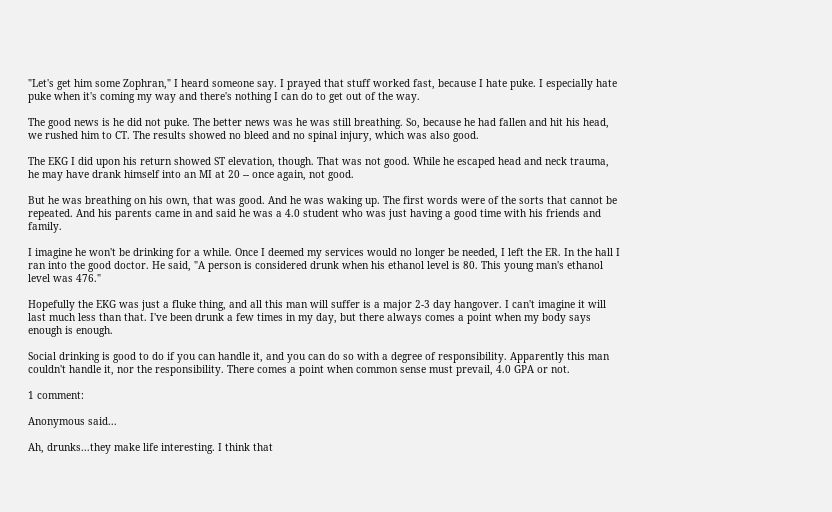"Let's get him some Zophran," I heard someone say. I prayed that stuff worked fast, because I hate puke. I especially hate puke when it's coming my way and there's nothing I can do to get out of the way.

The good news is he did not puke. The better news was he was still breathing. So, because he had fallen and hit his head, we rushed him to CT. The results showed no bleed and no spinal injury, which was also good.

The EKG I did upon his return showed ST elevation, though. That was not good. While he escaped head and neck trauma, he may have drank himself into an MI at 20 -- once again, not good.

But he was breathing on his own, that was good. And he was waking up. The first words were of the sorts that cannot be repeated. And his parents came in and said he was a 4.0 student who was just having a good time with his friends and family.

I imagine he won't be drinking for a while. Once I deemed my services would no longer be needed, I left the ER. In the hall I ran into the good doctor. He said, "A person is considered drunk when his ethanol level is 80. This young man's ethanol level was 476."

Hopefully the EKG was just a fluke thing, and all this man will suffer is a major 2-3 day hangover. I can't imagine it will last much less than that. I've been drunk a few times in my day, but there always comes a point when my body says enough is enough.

Social drinking is good to do if you can handle it, and you can do so with a degree of responsibility. Apparently this man couldn't handle it, nor the responsibility. There comes a point when common sense must prevail, 4.0 GPA or not.

1 comment:

Anonymous said...

Ah, drunks...they make life interesting. I think that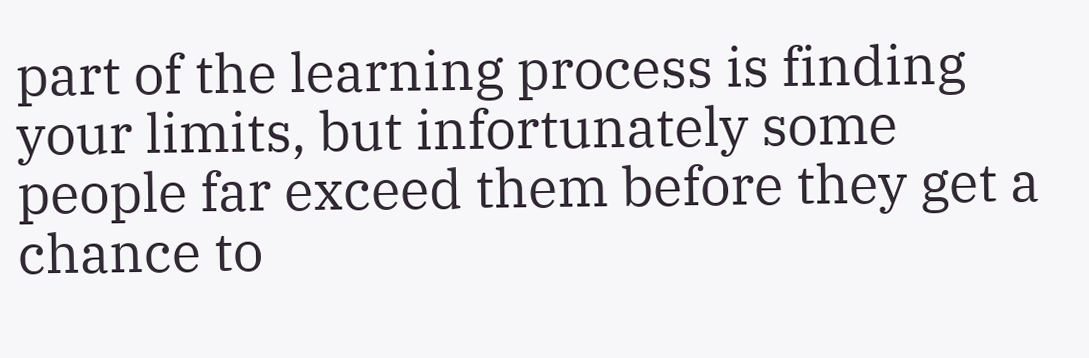part of the learning process is finding your limits, but infortunately some people far exceed them before they get a chance to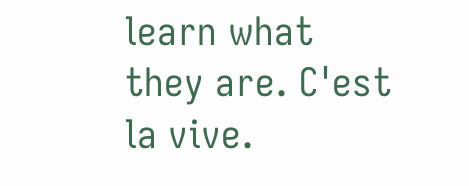learn what they are. C'est la vive.